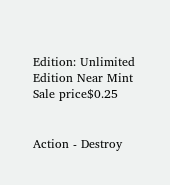Edition: Unlimited Edition Near Mint
Sale price$0.25


Action - Destroy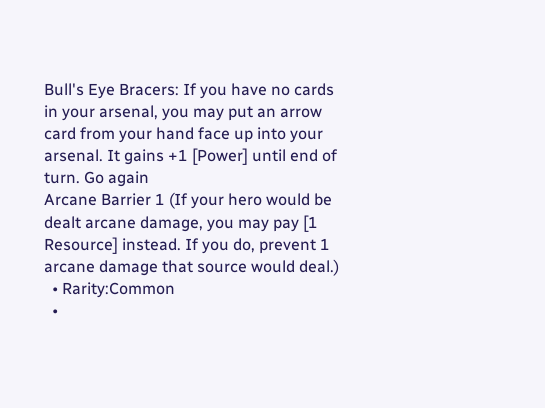Bull's Eye Bracers: If you have no cards in your arsenal, you may put an arrow card from your hand face up into your arsenal. It gains +1 [Power] until end of turn. Go again
Arcane Barrier 1 (If your hero would be dealt arcane damage, you may pay [1 Resource] instead. If you do, prevent 1 arcane damage that source would deal.)
  • Rarity:Common
  •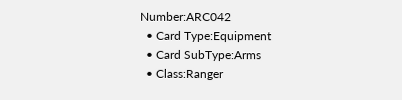Number:ARC042
  • Card Type:Equipment
  • Card SubType:Arms
  • Class:Ranger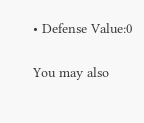• Defense Value:0

You may also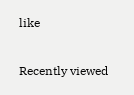like

Recently viewed